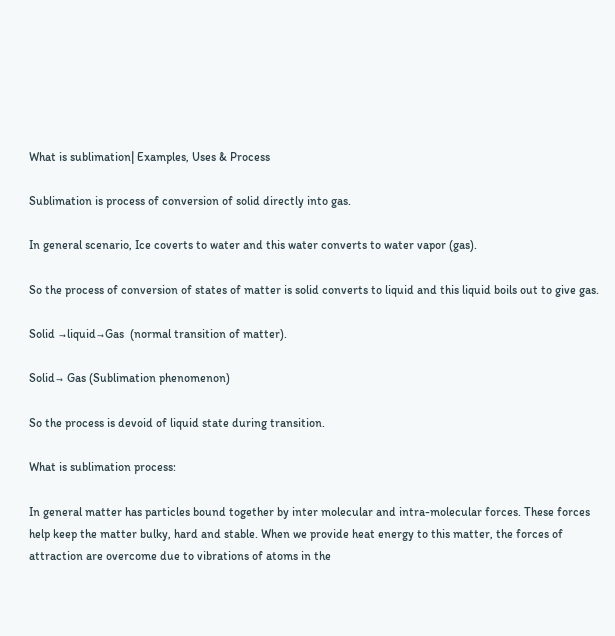What is sublimation| Examples, Uses & Process

Sublimation is process of conversion of solid directly into gas.

In general scenario, Ice coverts to water and this water converts to water vapor (gas).

So the process of conversion of states of matter is solid converts to liquid and this liquid boils out to give gas.

Solid →liquid→Gas  (normal transition of matter).

Solid→ Gas (Sublimation phenomenon)

So the process is devoid of liquid state during transition.

What is sublimation process:

In general matter has particles bound together by inter molecular and intra-molecular forces. These forces help keep the matter bulky, hard and stable. When we provide heat energy to this matter, the forces of attraction are overcome due to vibrations of atoms in the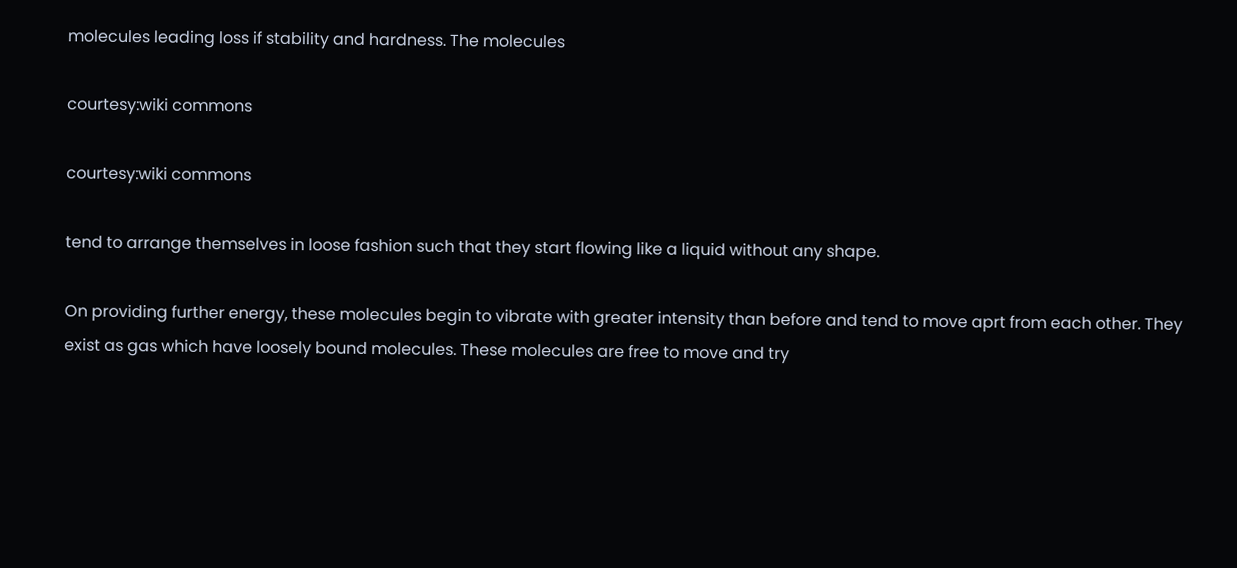molecules leading loss if stability and hardness. The molecules

courtesy:wiki commons

courtesy:wiki commons

tend to arrange themselves in loose fashion such that they start flowing like a liquid without any shape.

On providing further energy, these molecules begin to vibrate with greater intensity than before and tend to move aprt from each other. They exist as gas which have loosely bound molecules. These molecules are free to move and try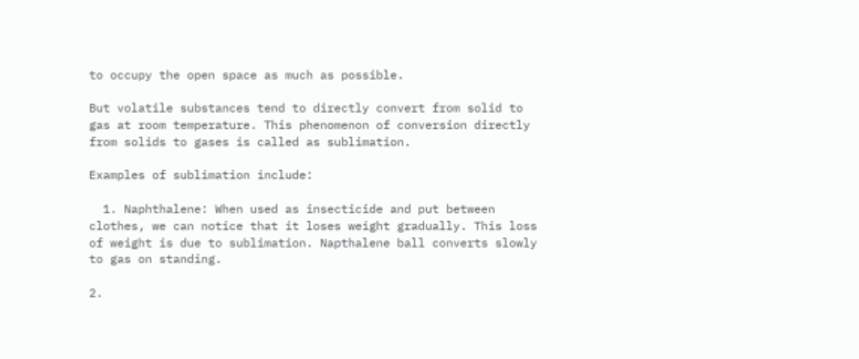to occupy the open space as much as possible.

But volatile substances tend to directly convert from solid to gas at room temperature. This phenomenon of conversion directly from solids to gases is called as sublimation.

Examples of sublimation include:

  1. Naphthalene: When used as insecticide and put between clothes, we can notice that it loses weight gradually. This loss of weight is due to sublimation. Napthalene ball converts slowly to gas on standing.

2.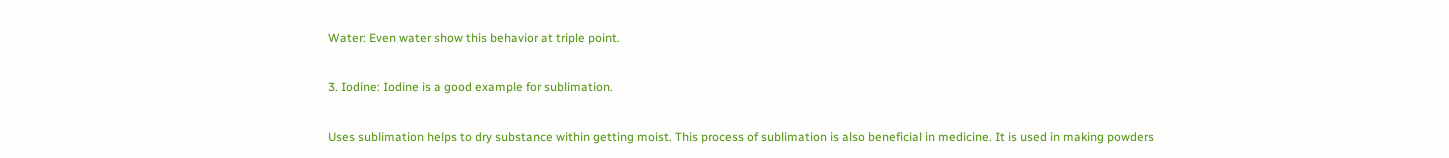Water: Even water show this behavior at triple point.

3. Iodine: Iodine is a good example for sublimation.

Uses sublimation helps to dry substance within getting moist. This process of sublimation is also beneficial in medicine. It is used in making powders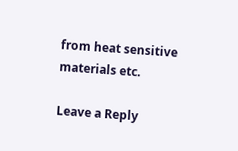from heat sensitive materials etc.

Leave a Reply